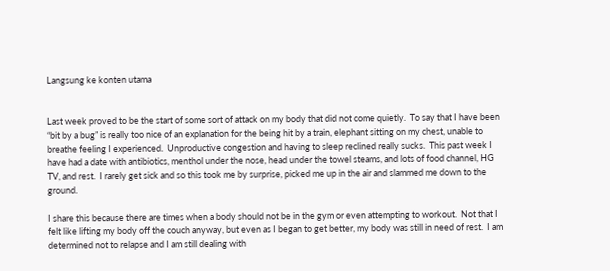Langsung ke konten utama


Last week proved to be the start of some sort of attack on my body that did not come quietly.  To say that I have been “bit by a bug” is really too nice of an explanation for the being hit by a train, elephant sitting on my chest, unable to breathe feeling I experienced.  Unproductive congestion and having to sleep reclined really sucks.  This past week I have had a date with antibiotics, menthol under the nose, head under the towel steams, and lots of food channel, HG TV, and rest.  I rarely get sick and so this took me by surprise, picked me up in the air and slammed me down to the ground.

I share this because there are times when a body should not be in the gym or even attempting to workout.  Not that I felt like lifting my body off the couch anyway, but even as I began to get better, my body was still in need of rest.  I am determined not to relapse and I am still dealing with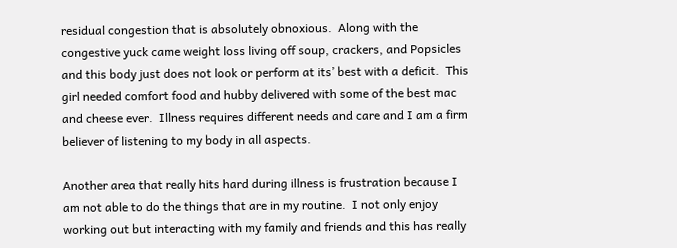residual congestion that is absolutely obnoxious.  Along with the congestive yuck came weight loss living off soup, crackers, and Popsicles and this body just does not look or perform at its’ best with a deficit.  This girl needed comfort food and hubby delivered with some of the best mac and cheese ever.  Illness requires different needs and care and I am a firm believer of listening to my body in all aspects.

Another area that really hits hard during illness is frustration because I am not able to do the things that are in my routine.  I not only enjoy working out but interacting with my family and friends and this has really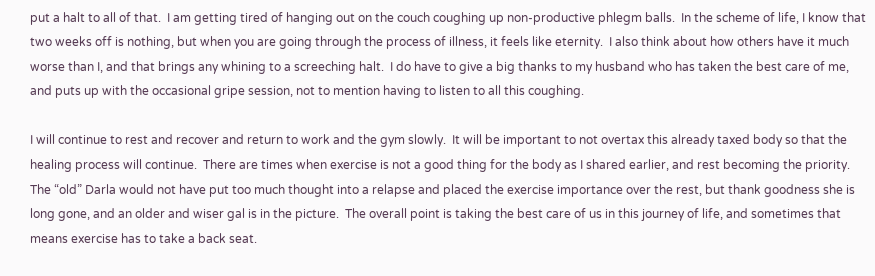put a halt to all of that.  I am getting tired of hanging out on the couch coughing up non-productive phlegm balls.  In the scheme of life, I know that two weeks off is nothing, but when you are going through the process of illness, it feels like eternity.  I also think about how others have it much worse than I, and that brings any whining to a screeching halt.  I do have to give a big thanks to my husband who has taken the best care of me, and puts up with the occasional gripe session, not to mention having to listen to all this coughing.

I will continue to rest and recover and return to work and the gym slowly.  It will be important to not overtax this already taxed body so that the healing process will continue.  There are times when exercise is not a good thing for the body as I shared earlier, and rest becoming the priority.  The “old” Darla would not have put too much thought into a relapse and placed the exercise importance over the rest, but thank goodness she is long gone, and an older and wiser gal is in the picture.  The overall point is taking the best care of us in this journey of life, and sometimes that means exercise has to take a back seat.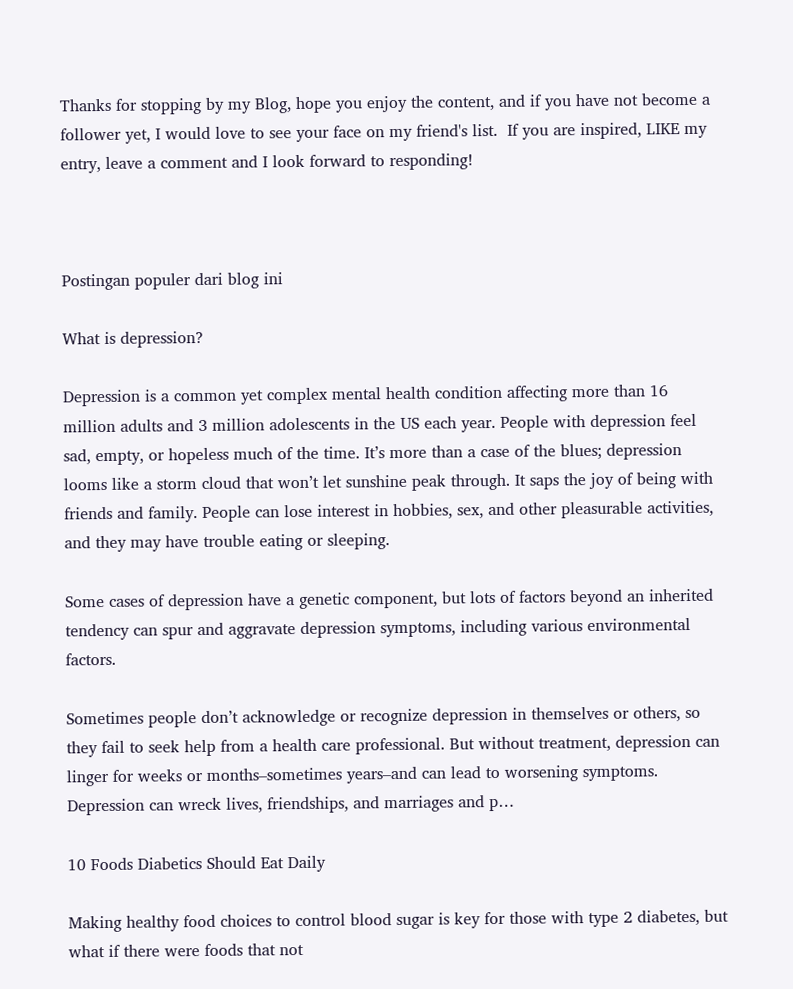Thanks for stopping by my Blog, hope you enjoy the content, and if you have not become a follower yet, I would love to see your face on my friend's list.  If you are inspired, LIKE my entry, leave a comment and I look forward to responding!



Postingan populer dari blog ini

What is depression?

Depression is a common yet complex mental health condition affecting more than 16 million adults and 3 million adolescents in the US each year. People with depression feel sad, empty, or hopeless much of the time. It’s more than a case of the blues; depression looms like a storm cloud that won’t let sunshine peak through. It saps the joy of being with friends and family. People can lose interest in hobbies, sex, and other pleasurable activities, and they may have trouble eating or sleeping.

Some cases of depression have a genetic component, but lots of factors beyond an inherited tendency can spur and aggravate depression symptoms, including various environmental factors.

Sometimes people don’t acknowledge or recognize depression in themselves or others, so they fail to seek help from a health care professional. But without treatment, depression can linger for weeks or months–sometimes years–and can lead to worsening symptoms. Depression can wreck lives, friendships, and marriages and p…

10 Foods Diabetics Should Eat Daily

Making healthy food choices to control blood sugar is key for those with type 2 diabetes, but what if there were foods that not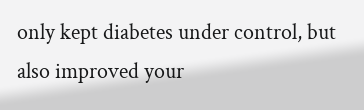only kept diabetes under control, but also improved your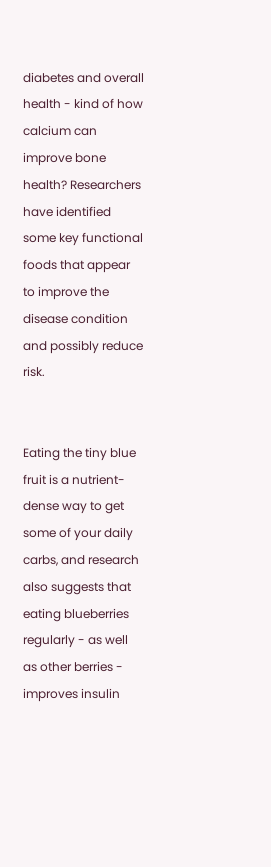diabetes and overall health - kind of how calcium can improve bone health? Researchers have identified some key functional foods that appear to improve the disease condition and possibly reduce risk.


Eating the tiny blue fruit is a nutrient-dense way to get some of your daily carbs, and research also suggests that eating blueberries regularly - as well as other berries - improves insulin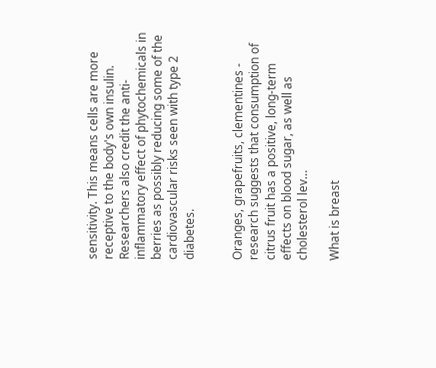sensitivity. This means cells are more receptive to the body's own insulin. Researchers also credit the anti-inflammatory effect of phytochemicals in berries as possibly reducing some of the cardiovascular risks seen with type 2 diabetes.


Oranges, grapefruits, clementines - research suggests that consumption of citrus fruit has a positive, long-term effects on blood sugar, as well as cholesterol lev…

What is breast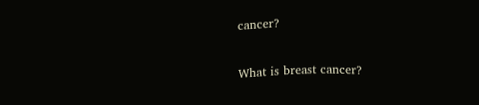cancer?

What is breast cancer?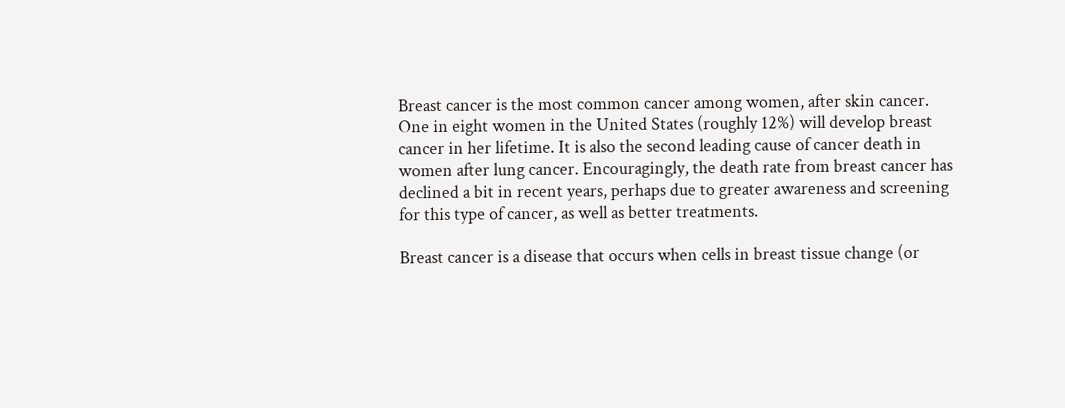Breast cancer is the most common cancer among women, after skin cancer. One in eight women in the United States (roughly 12%) will develop breast cancer in her lifetime. It is also the second leading cause of cancer death in women after lung cancer. Encouragingly, the death rate from breast cancer has declined a bit in recent years, perhaps due to greater awareness and screening for this type of cancer, as well as better treatments.

Breast cancer is a disease that occurs when cells in breast tissue change (or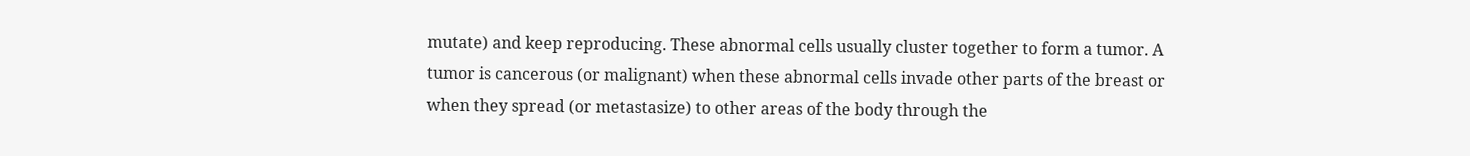mutate) and keep reproducing. These abnormal cells usually cluster together to form a tumor. A tumor is cancerous (or malignant) when these abnormal cells invade other parts of the breast or when they spread (or metastasize) to other areas of the body through the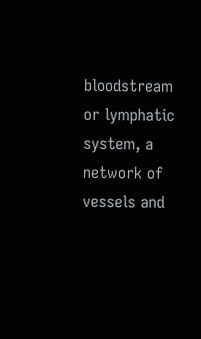bloodstream or lymphatic system, a network of vessels and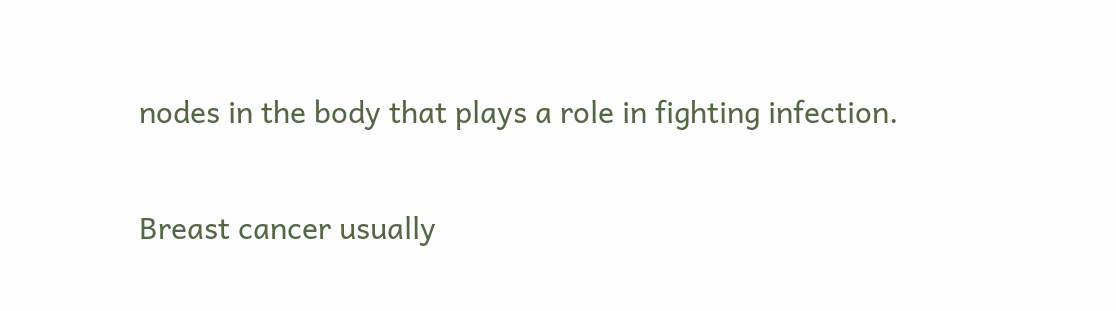nodes in the body that plays a role in fighting infection.

Breast cancer usually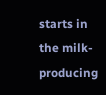starts in the milk-producing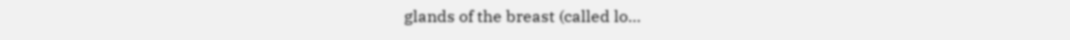glands of the breast (called lo…